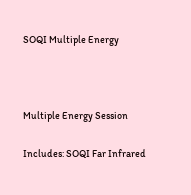SOQI Multiple Energy



Multiple Energy Session

Includes: SOQI Far Infrared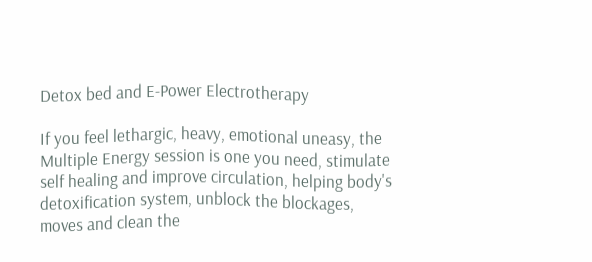Detox bed and E-Power Electrotherapy

If you feel lethargic, heavy, emotional uneasy, the Multiple Energy session is one you need, stimulate self healing and improve circulation, helping body's detoxification system, unblock the blockages, moves and clean the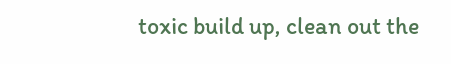toxic build up, clean out the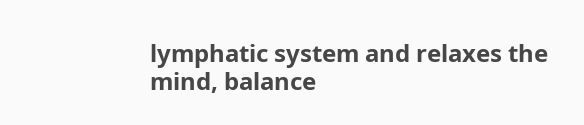lymphatic system and relaxes the mind, balance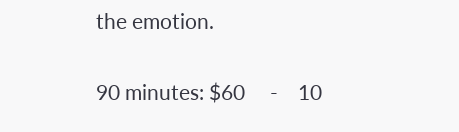the emotion.

90 minutes: $60     -    10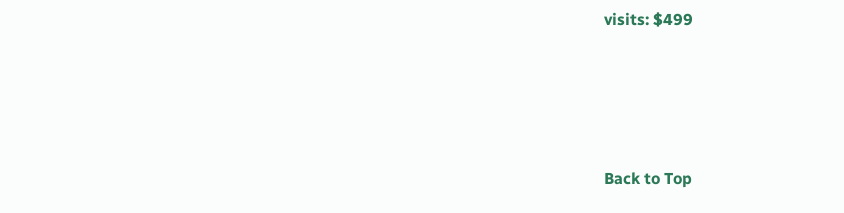visits: $499




Back to Top